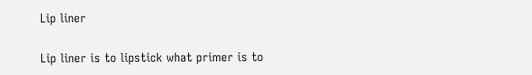Lip liner

Lip liner is to lipstick what primer is to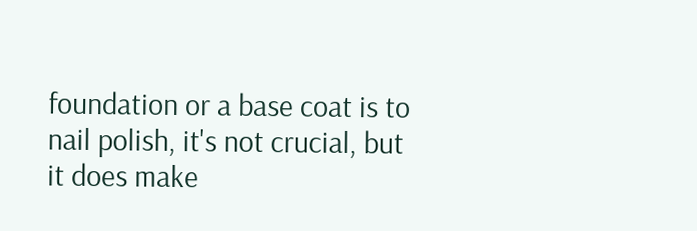foundation or a base coat is to nail polish, it's not crucial, but it does make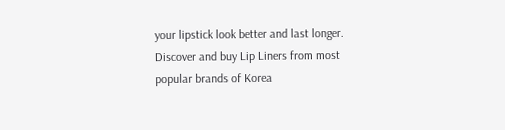your lipstick look better and last longer.
Discover and buy Lip Liners from most popular brands of Korea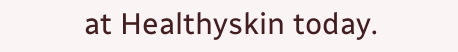at Healthyskin today.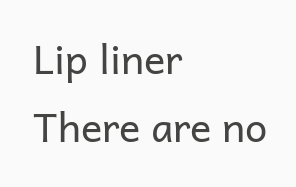Lip liner  There are no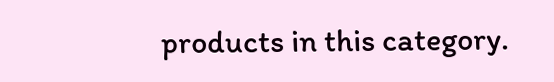products in this category.